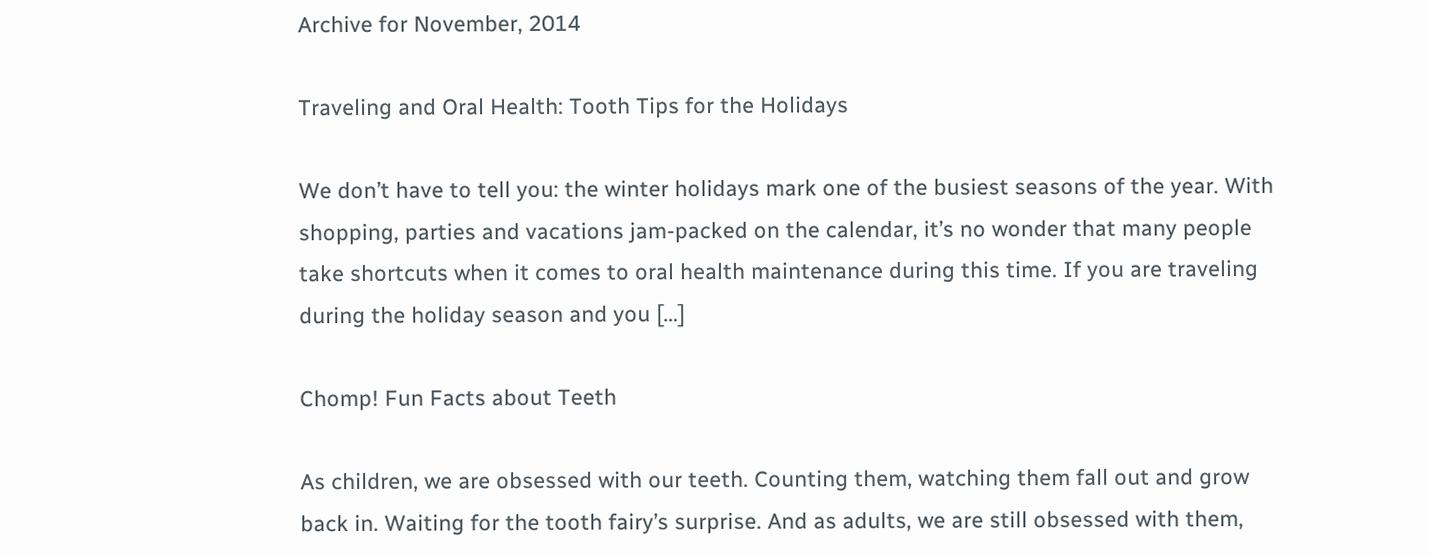Archive for November, 2014

Traveling and Oral Health: Tooth Tips for the Holidays

We don’t have to tell you: the winter holidays mark one of the busiest seasons of the year. With shopping, parties and vacations jam-packed on the calendar, it’s no wonder that many people take shortcuts when it comes to oral health maintenance during this time. If you are traveling during the holiday season and you […]

Chomp! Fun Facts about Teeth

As children, we are obsessed with our teeth. Counting them, watching them fall out and grow back in. Waiting for the tooth fairy’s surprise. And as adults, we are still obsessed with them,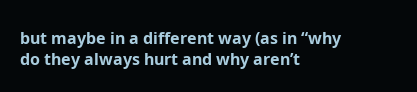but maybe in a different way (as in “why do they always hurt and why aren’t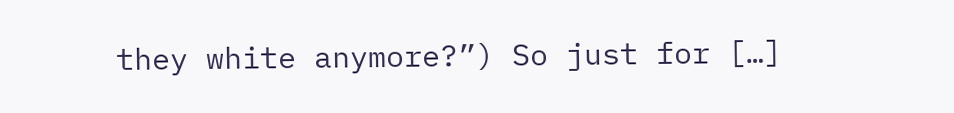they white anymore?”) So just for […]